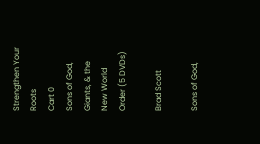Strengthen Your Roots
Cart 0
Sons of God, Giants, & the New World Order (5 DVDs)

Brad Scott

Sons of God,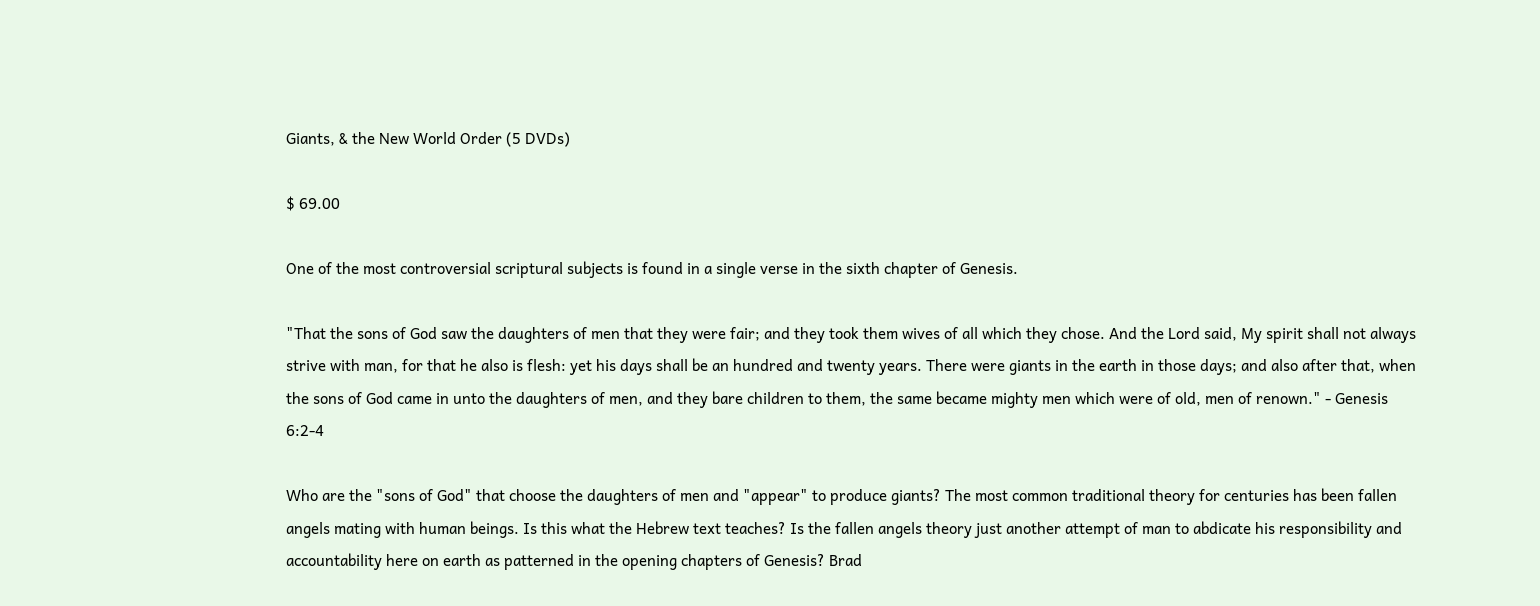Giants, & the New World Order (5 DVDs)

$ 69.00

One of the most controversial scriptural subjects is found in a single verse in the sixth chapter of Genesis.

"That the sons of God saw the daughters of men that they were fair; and they took them wives of all which they chose. And the Lord said, My spirit shall not always strive with man, for that he also is flesh: yet his days shall be an hundred and twenty years. There were giants in the earth in those days; and also after that, when the sons of God came in unto the daughters of men, and they bare children to them, the same became mighty men which were of old, men of renown." - Genesis 6:2-4

Who are the "sons of God" that choose the daughters of men and "appear" to produce giants? The most common traditional theory for centuries has been fallen angels mating with human beings. Is this what the Hebrew text teaches? Is the fallen angels theory just another attempt of man to abdicate his responsibility and accountability here on earth as patterned in the opening chapters of Genesis? Brad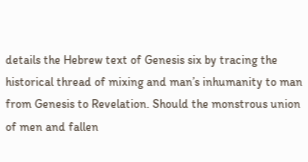details the Hebrew text of Genesis six by tracing the historical thread of mixing and man’s inhumanity to man from Genesis to Revelation. Should the monstrous union of men and fallen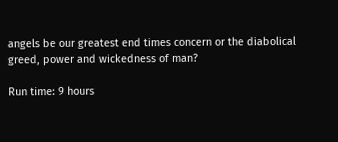angels be our greatest end times concern or the diabolical greed, power and wickedness of man?

Run time: 9 hours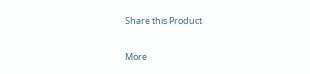Share this Product

More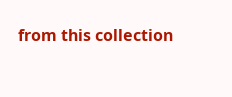from this collection